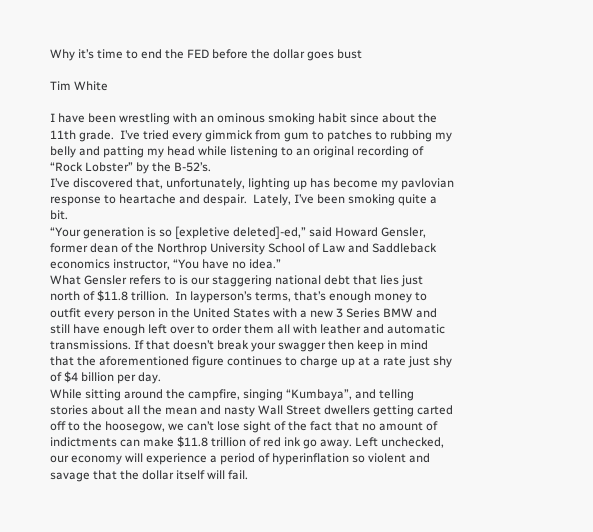Why it’s time to end the FED before the dollar goes bust

Tim White

I have been wrestling with an ominous smoking habit since about the 11th grade.  I’ve tried every gimmick from gum to patches to rubbing my belly and patting my head while listening to an original recording of “Rock Lobster” by the B-52’s.
I’ve discovered that, unfortunately, lighting up has become my pavlovian response to heartache and despair.  Lately, I’ve been smoking quite a bit.
“Your generation is so [expletive deleted]-ed,” said Howard Gensler, former dean of the Northrop University School of Law and Saddleback economics instructor, “You have no idea.”
What Gensler refers to is our staggering national debt that lies just north of $11.8 trillion.  In layperson’s terms, that’s enough money to outfit every person in the United States with a new 3 Series BMW and still have enough left over to order them all with leather and automatic transmissions. If that doesn’t break your swagger then keep in mind that the aforementioned figure continues to charge up at a rate just shy of $4 billion per day.
While sitting around the campfire, singing “Kumbaya”, and telling stories about all the mean and nasty Wall Street dwellers getting carted off to the hoosegow, we can’t lose sight of the fact that no amount of indictments can make $11.8 trillion of red ink go away. Left unchecked, our economy will experience a period of hyperinflation so violent and savage that the dollar itself will fail.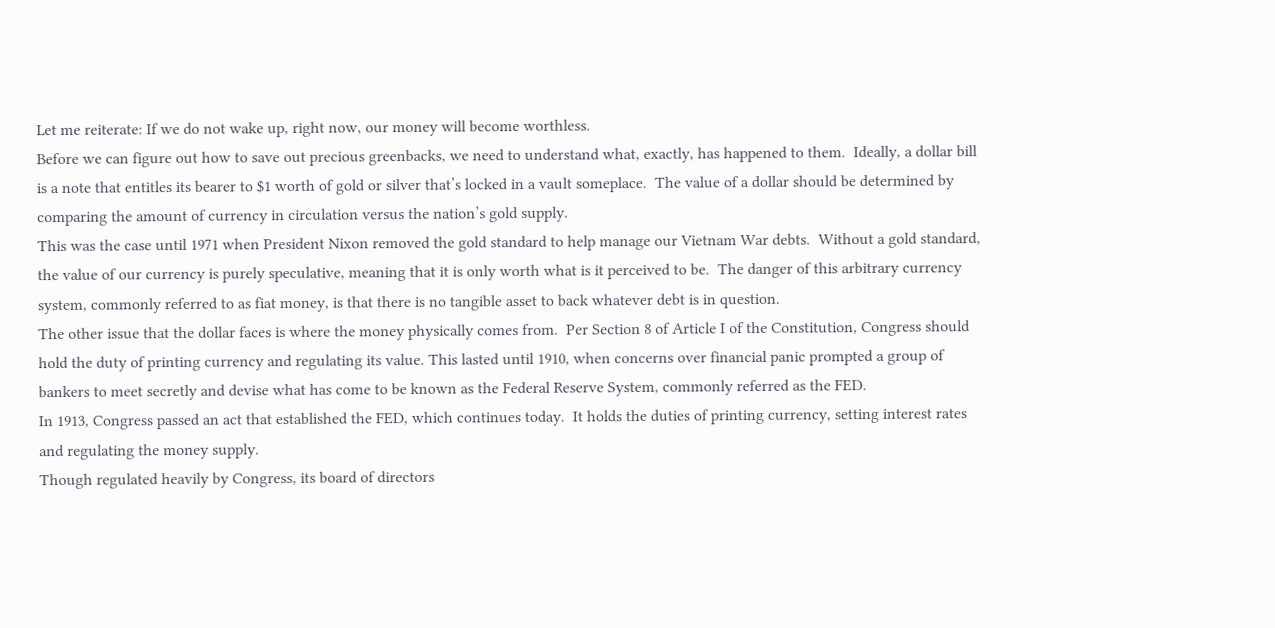Let me reiterate: If we do not wake up, right now, our money will become worthless.
Before we can figure out how to save out precious greenbacks, we need to understand what, exactly, has happened to them.  Ideally, a dollar bill is a note that entitles its bearer to $1 worth of gold or silver that’s locked in a vault someplace.  The value of a dollar should be determined by comparing the amount of currency in circulation versus the nation’s gold supply.
This was the case until 1971 when President Nixon removed the gold standard to help manage our Vietnam War debts.  Without a gold standard, the value of our currency is purely speculative, meaning that it is only worth what is it perceived to be.  The danger of this arbitrary currency system, commonly referred to as fiat money, is that there is no tangible asset to back whatever debt is in question.
The other issue that the dollar faces is where the money physically comes from.  Per Section 8 of Article I of the Constitution, Congress should hold the duty of printing currency and regulating its value. This lasted until 1910, when concerns over financial panic prompted a group of bankers to meet secretly and devise what has come to be known as the Federal Reserve System, commonly referred as the FED.
In 1913, Congress passed an act that established the FED, which continues today.  It holds the duties of printing currency, setting interest rates and regulating the money supply.
Though regulated heavily by Congress, its board of directors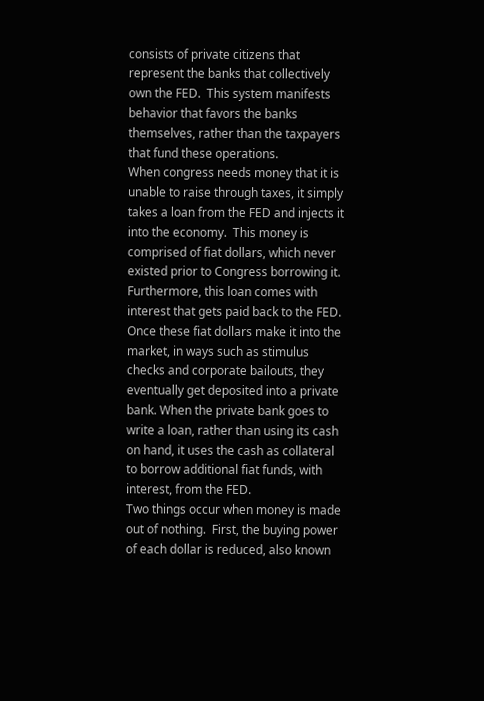consists of private citizens that represent the banks that collectively own the FED.  This system manifests behavior that favors the banks themselves, rather than the taxpayers that fund these operations.
When congress needs money that it is unable to raise through taxes, it simply takes a loan from the FED and injects it into the economy.  This money is comprised of fiat dollars, which never existed prior to Congress borrowing it.  Furthermore, this loan comes with interest that gets paid back to the FED.
Once these fiat dollars make it into the market, in ways such as stimulus checks and corporate bailouts, they eventually get deposited into a private bank. When the private bank goes to write a loan, rather than using its cash on hand, it uses the cash as collateral to borrow additional fiat funds, with interest, from the FED.
Two things occur when money is made out of nothing.  First, the buying power of each dollar is reduced, also known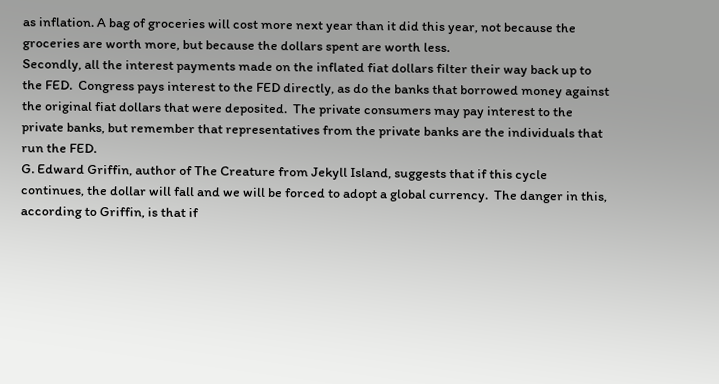as inflation. A bag of groceries will cost more next year than it did this year, not because the groceries are worth more, but because the dollars spent are worth less.
Secondly, all the interest payments made on the inflated fiat dollars filter their way back up to the FED.  Congress pays interest to the FED directly, as do the banks that borrowed money against the original fiat dollars that were deposited.  The private consumers may pay interest to the private banks, but remember that representatives from the private banks are the individuals that run the FED.
G. Edward Griffin, author of The Creature from Jekyll Island, suggests that if this cycle continues, the dollar will fall and we will be forced to adopt a global currency.  The danger in this, according to Griffin, is that if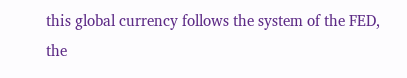this global currency follows the system of the FED, the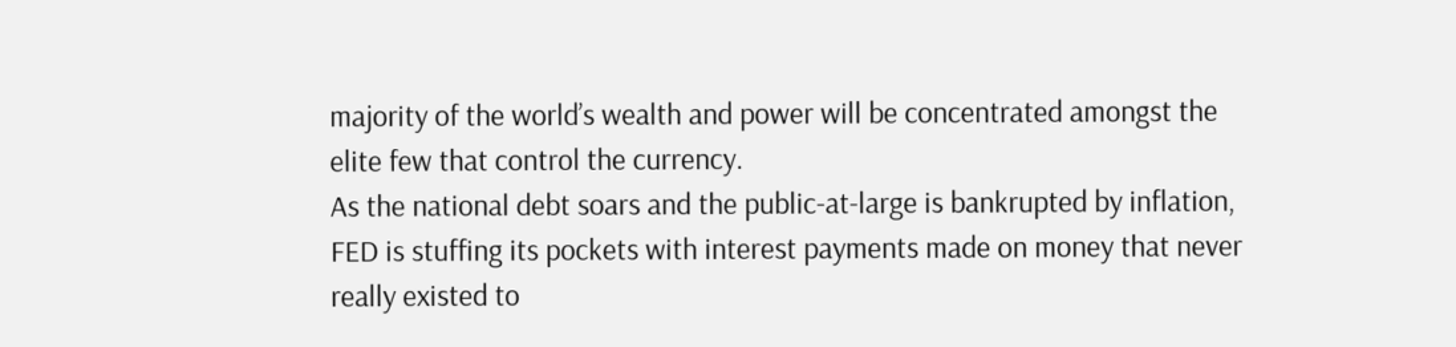majority of the world’s wealth and power will be concentrated amongst the elite few that control the currency.
As the national debt soars and the public-at-large is bankrupted by inflation, FED is stuffing its pockets with interest payments made on money that never really existed to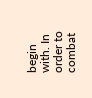begin with. In order to combat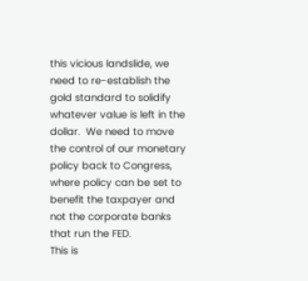this vicious landslide, we need to re-establish the gold standard to solidify whatever value is left in the dollar.  We need to move the control of our monetary policy back to Congress, where policy can be set to benefit the taxpayer and not the corporate banks that run the FED.
This is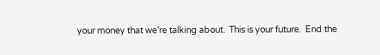your money that we’re talking about.  This is your future.  End the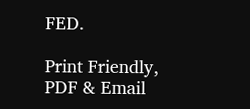FED.

Print Friendly, PDF & Email